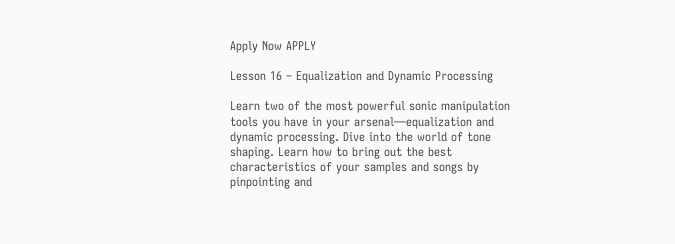Apply Now APPLY

Lesson 16 – Equalization and Dynamic Processing

Learn two of the most powerful sonic manipulation tools you have in your arsenal—equalization and dynamic processing. Dive into the world of tone shaping. Learn how to bring out the best characteristics of your samples and songs by pinpointing and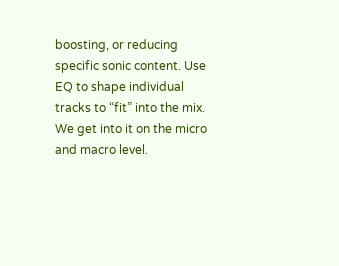boosting, or reducing specific sonic content. Use EQ to shape individual tracks to “fit” into the mix. We get into it on the micro and macro level.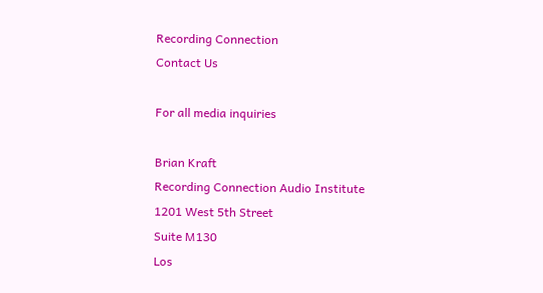Recording Connection
Contact Us

For all media inquiries

Brian Kraft
Recording Connection Audio Institute
1201 West 5th Street
Suite M130
Los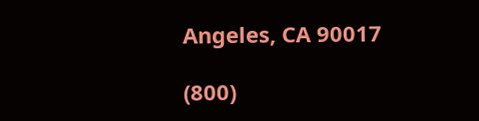Angeles, CA 90017

(800)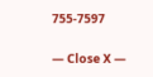755-7597

— Close X —